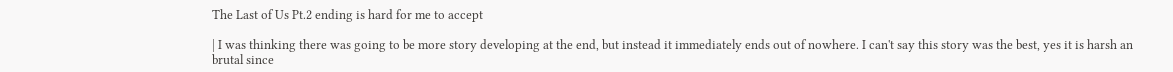The Last of Us Pt.2 ending is hard for me to accept

| I was thinking there was going to be more story developing at the end, but instead it immediately ends out of nowhere. I can't say this story was the best, yes it is harsh an brutal since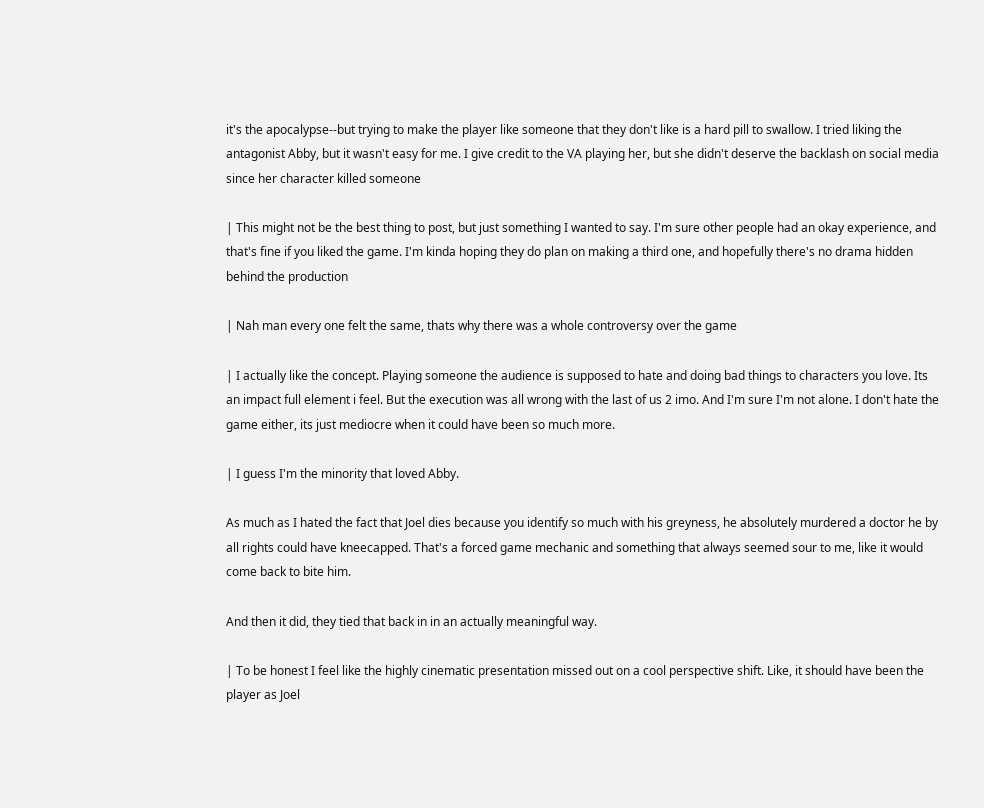it's the apocalypse--but trying to make the player like someone that they don't like is a hard pill to swallow. I tried liking the antagonist Abby, but it wasn't easy for me. I give credit to the VA playing her, but she didn't deserve the backlash on social media since her character killed someone

| This might not be the best thing to post, but just something I wanted to say. I'm sure other people had an okay experience, and that's fine if you liked the game. I'm kinda hoping they do plan on making a third one, and hopefully there's no drama hidden behind the production

| Nah man every one felt the same, thats why there was a whole controversy over the game

| I actually like the concept. Playing someone the audience is supposed to hate and doing bad things to characters you love. Its an impact full element i feel. But the execution was all wrong with the last of us 2 imo. And I'm sure I'm not alone. I don't hate the game either, its just mediocre when it could have been so much more.

| I guess I'm the minority that loved Abby.

As much as I hated the fact that Joel dies because you identify so much with his greyness, he absolutely murdered a doctor he by all rights could have kneecapped. That's a forced game mechanic and something that always seemed sour to me, like it would come back to bite him.

And then it did, they tied that back in in an actually meaningful way.

| To be honest I feel like the highly cinematic presentation missed out on a cool perspective shift. Like, it should have been the player as Joel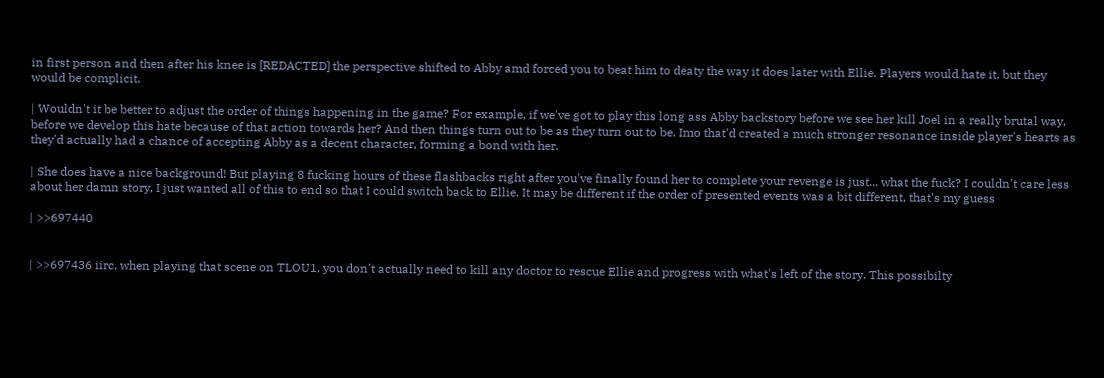in first person and then after his knee is [REDACTED] the perspective shifted to Abby amd forced you to beat him to deaty the way it does later with Ellie. Players would hate it, but they would be complicit.

| Wouldn't it be better to adjust the order of things happening in the game? For example, if we've got to play this long ass Abby backstory before we see her kill Joel in a really brutal way, before we develop this hate because of that action towards her? And then things turn out to be as they turn out to be. Imo that'd created a much stronger resonance inside player's hearts as they'd actually had a chance of accepting Abby as a decent character, forming a bond with her.

| She does have a nice background! But playing 8 fucking hours of these flashbacks right after you've finally found her to complete your revenge is just... what the fuck? I couldn't care less about her damn story, I just wanted all of this to end so that I could switch back to Ellie. It may be different if the order of presented events was a bit different, that's my guess

| >>697440


| >>697436 iirc, when playing that scene on TLOU1, you don't actually need to kill any doctor to rescue Ellie and progress with what's left of the story. This possibilty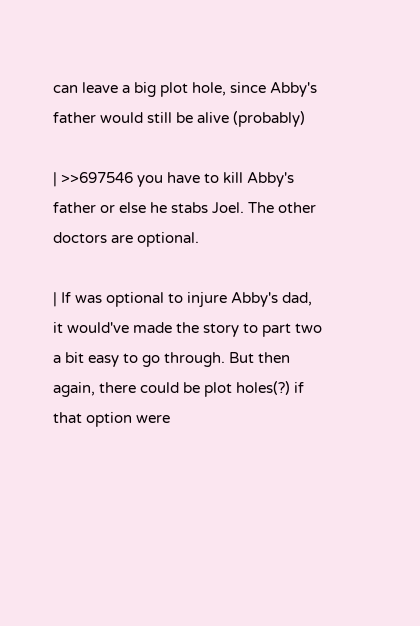can leave a big plot hole, since Abby's father would still be alive (probably)

| >>697546 you have to kill Abby's father or else he stabs Joel. The other doctors are optional.

| If was optional to injure Abby's dad, it would've made the story to part two a bit easy to go through. But then again, there could be plot holes(?) if that option were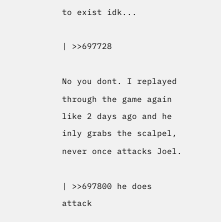to exist idk...

| >>697728

No you dont. I replayed through the game again like 2 days ago and he inly grabs the scalpel, never once attacks Joel.

| >>697800 he does attack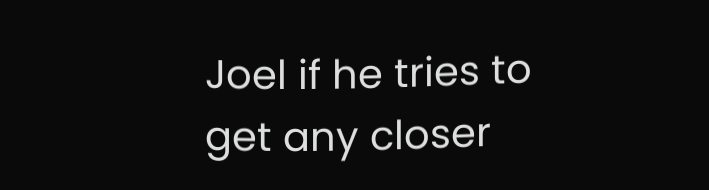Joel if he tries to get any closer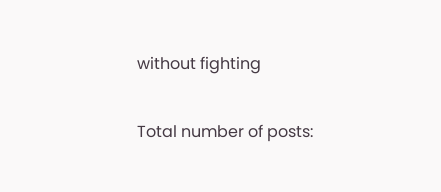without fighting

Total number of posts: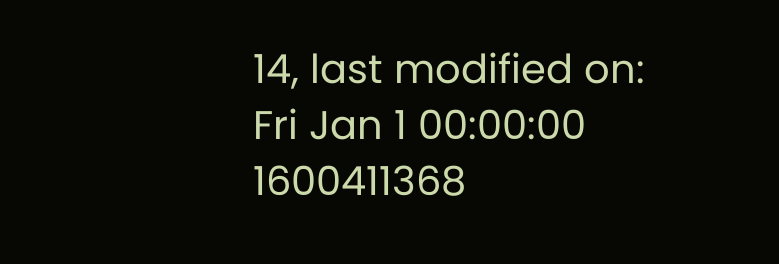14, last modified on: Fri Jan 1 00:00:00 1600411368